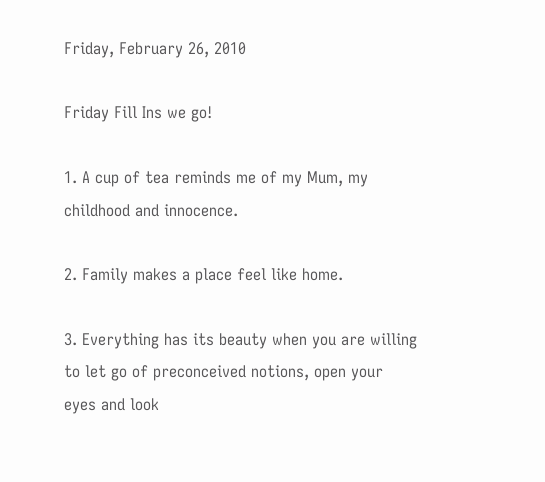Friday, February 26, 2010

Friday Fill Ins we go!

1. A cup of tea reminds me of my Mum, my childhood and innocence.

2. Family makes a place feel like home.

3. Everything has its beauty when you are willing to let go of preconceived notions, open your eyes and look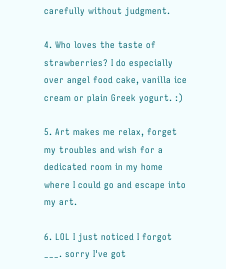carefully without judgment.

4. Who loves the taste of strawberries? I do especially over angel food cake, vanilla ice cream or plain Greek yogurt. :)

5. Art makes me relax, forget my troubles and wish for a dedicated room in my home where I could go and escape into my art.

6. LOL I just noticed I forgot ___. sorry I've got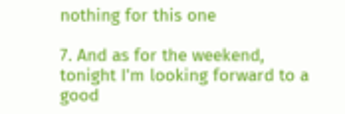nothing for this one

7. And as for the weekend, tonight I'm looking forward to a good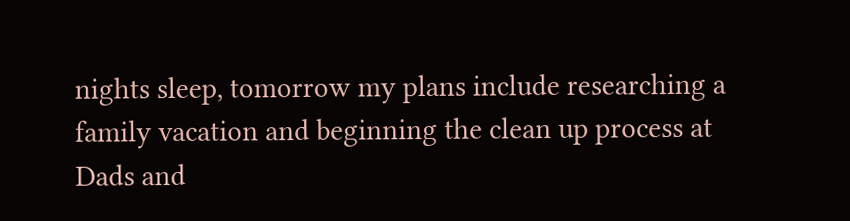nights sleep, tomorrow my plans include researching a family vacation and beginning the clean up process at Dads and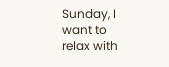Sunday, I want to relax with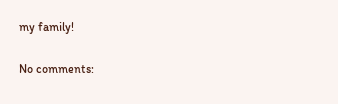my family!

No comments: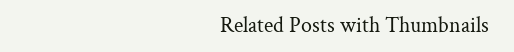Related Posts with Thumbnails